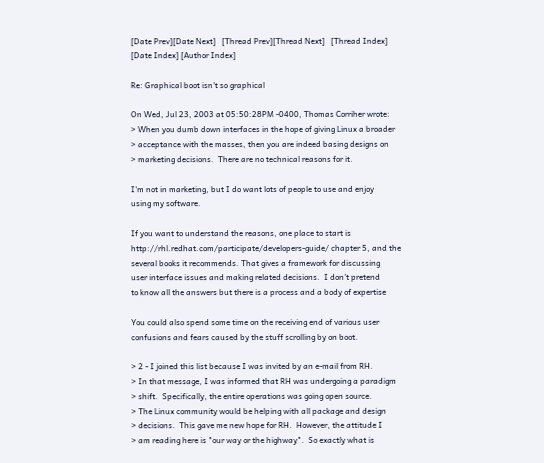[Date Prev][Date Next]   [Thread Prev][Thread Next]   [Thread Index] [Date Index] [Author Index]

Re: Graphical boot isn't so graphical

On Wed, Jul 23, 2003 at 05:50:28PM -0400, Thomas Corriher wrote:
> When you dumb down interfaces in the hope of giving Linux a broader
> acceptance with the masses, then you are indeed basing designs on
> marketing decisions.  There are no technical reasons for it.

I'm not in marketing, but I do want lots of people to use and enjoy
using my software.

If you want to understand the reasons, one place to start is
http://rhl.redhat.com/participate/developers-guide/ chapter 5, and the
several books it recommends. That gives a framework for discussing
user interface issues and making related decisions.  I don't pretend
to know all the answers but there is a process and a body of expertise

You could also spend some time on the receiving end of various user
confusions and fears caused by the stuff scrolling by on boot.

> 2 - I joined this list because I was invited by an e-mail from RH.
> In that message, I was informed that RH was undergoing a paradigm
> shift.  Specifically, the entire operations was going open source.
> The Linux community would be helping with all package and design
> decisions.  This gave me new hope for RH.  However, the attitude I
> am reading here is "our way or the highway".  So exactly what is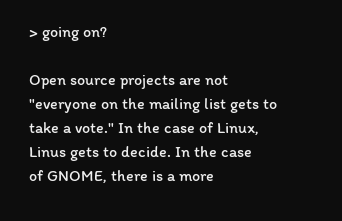> going on?

Open source projects are not "everyone on the mailing list gets to
take a vote." In the case of Linux, Linus gets to decide. In the case
of GNOME, there is a more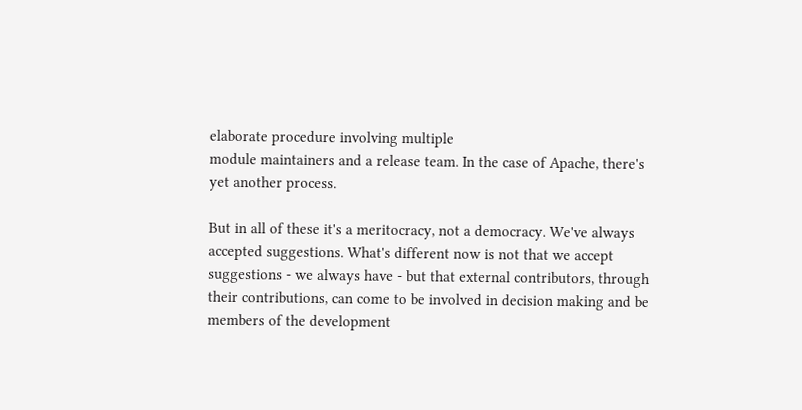elaborate procedure involving multiple
module maintainers and a release team. In the case of Apache, there's
yet another process.

But in all of these it's a meritocracy, not a democracy. We've always
accepted suggestions. What's different now is not that we accept
suggestions - we always have - but that external contributors, through
their contributions, can come to be involved in decision making and be
members of the development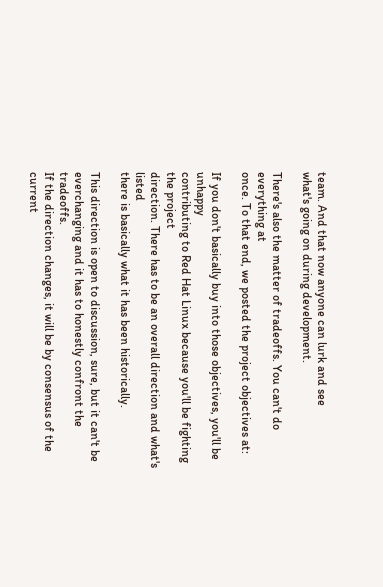team. And that now anyone can lurk and see
what's going on during development.

There's also the matter of tradeoffs. You can't do everything at
once. To that end, we posted the project objectives at:

If you don't basically buy into those objectives, you'll be unhappy
contributing to Red Hat Linux because you'll be fighting the project
direction. There has to be an overall direction and what's listed
there is basically what it has been historically.

This direction is open to discussion, sure, but it can't be
everchanging and it has to honestly confront the tradeoffs.
If the direction changes, it will be by consensus of the current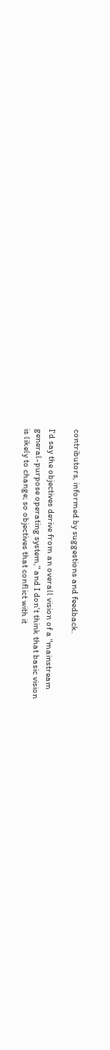contributors, informed by suggestions and feedback.

I'd say the objectives derive from an overall vision of a "mainstream
general-purpose operating system," and I don't think that basic vision
is likely to change; so objectives that conflict with it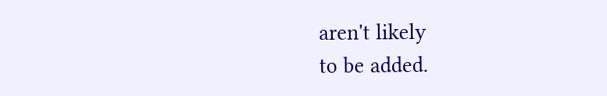aren't likely
to be added.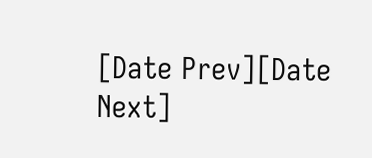[Date Prev][Date Next]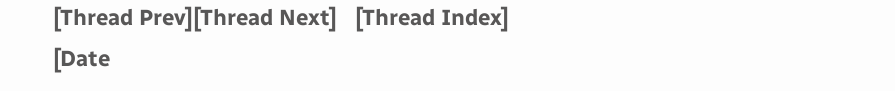[Thread Prev][Thread Next]   [Thread Index] [Date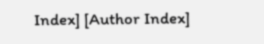Index] [Author Index]